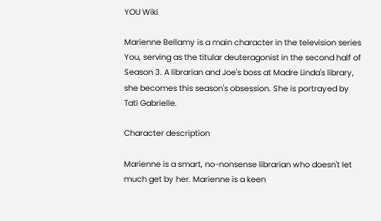YOU Wiki

Marienne Bellamy is a main character in the television series You, serving as the titular deuteragonist in the second half of Season 3. A librarian and Joe's boss at Madre Linda's library, she becomes this season's obsession. She is portrayed by Tati Gabrielle.

Character description

Marienne is a smart, no-nonsense librarian who doesn't let much get by her. Marienne is a keen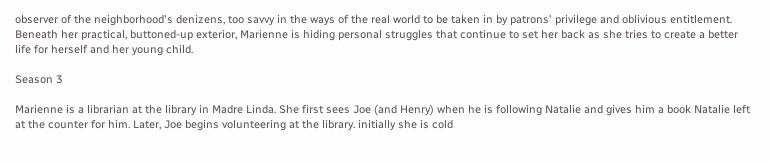observer of the neighborhood's denizens, too savvy in the ways of the real world to be taken in by patrons' privilege and oblivious entitlement. Beneath her practical, buttoned-up exterior, Marienne is hiding personal struggles that continue to set her back as she tries to create a better life for herself and her young child.

Season 3

Marienne is a librarian at the library in Madre Linda. She first sees Joe (and Henry) when he is following Natalie and gives him a book Natalie left at the counter for him. Later, Joe begins volunteering at the library. initially she is cold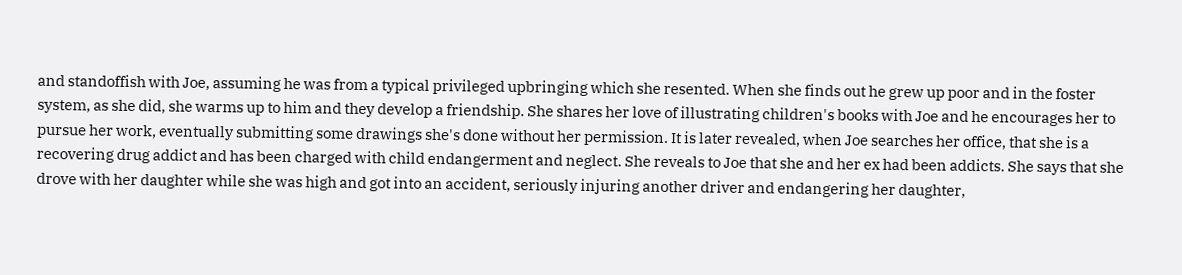and standoffish with Joe, assuming he was from a typical privileged upbringing which she resented. When she finds out he grew up poor and in the foster system, as she did, she warms up to him and they develop a friendship. She shares her love of illustrating children's books with Joe and he encourages her to pursue her work, eventually submitting some drawings she's done without her permission. It is later revealed, when Joe searches her office, that she is a recovering drug addict and has been charged with child endangerment and neglect. She reveals to Joe that she and her ex had been addicts. She says that she drove with her daughter while she was high and got into an accident, seriously injuring another driver and endangering her daughter,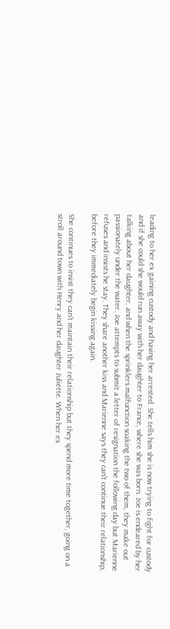leading to her ex gaining custody and having her arrested. She tells him she is now trying to fight for custody and if she could she would run away with her daughter to France, where she was born. Joe is endeared by her talking about her daughter, and when the sprinklers malfunction soaking the two of them, they make out passionately under the water. Joe attempts to submit a letter of resignation the following day but Marienne refuses and insists he stay. They share another kiss and Marienne says they can't continue their relationship, before they immediately begin kissing again.

She continues to insist they can't maintain their relationship but they spend more time together, going on a stroll around town with Henry and her daughter Juliette. When her ex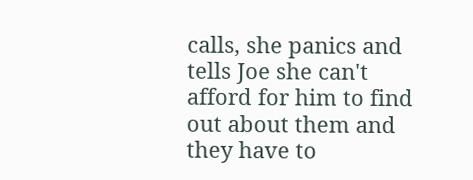calls, she panics and tells Joe she can't afford for him to find out about them and they have to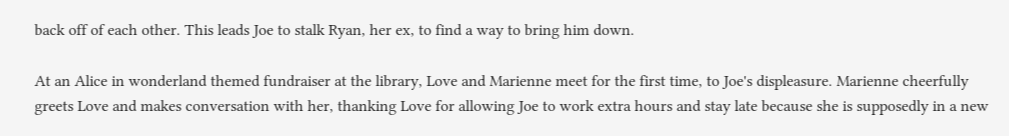back off of each other. This leads Joe to stalk Ryan, her ex, to find a way to bring him down.

At an Alice in wonderland themed fundraiser at the library, Love and Marienne meet for the first time, to Joe's displeasure. Marienne cheerfully greets Love and makes conversation with her, thanking Love for allowing Joe to work extra hours and stay late because she is supposedly in a new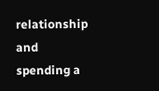relationship and spending a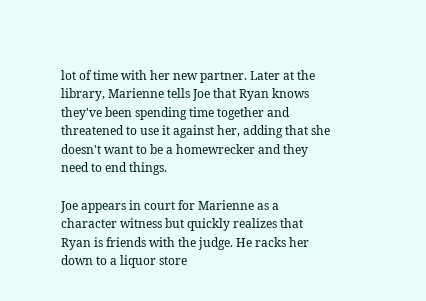lot of time with her new partner. Later at the library, Marienne tells Joe that Ryan knows they've been spending time together and threatened to use it against her, adding that she doesn't want to be a homewrecker and they need to end things.

Joe appears in court for Marienne as a character witness but quickly realizes that Ryan is friends with the judge. He racks her down to a liquor store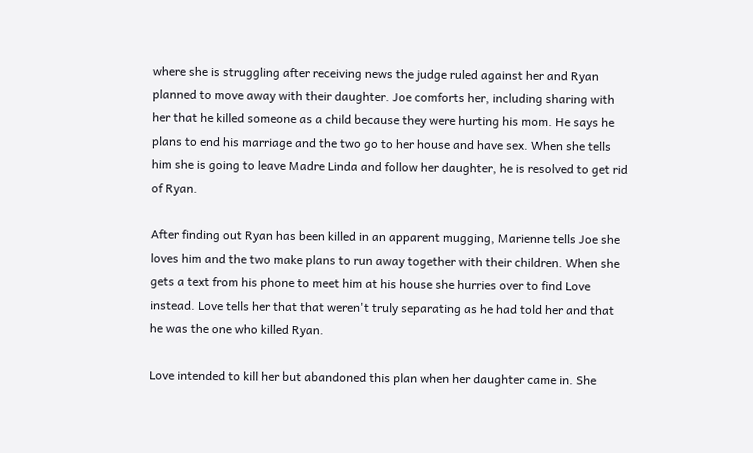where she is struggling after receiving news the judge ruled against her and Ryan planned to move away with their daughter. Joe comforts her, including sharing with her that he killed someone as a child because they were hurting his mom. He says he plans to end his marriage and the two go to her house and have sex. When she tells him she is going to leave Madre Linda and follow her daughter, he is resolved to get rid of Ryan.

After finding out Ryan has been killed in an apparent mugging, Marienne tells Joe she loves him and the two make plans to run away together with their children. When she gets a text from his phone to meet him at his house she hurries over to find Love instead. Love tells her that that weren't truly separating as he had told her and that he was the one who killed Ryan.

Love intended to kill her but abandoned this plan when her daughter came in. She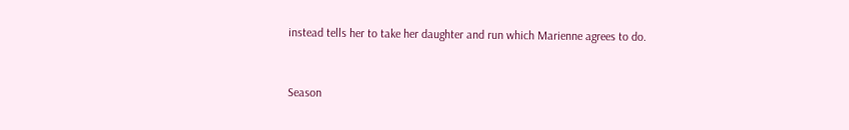instead tells her to take her daughter and run which Marienne agrees to do.


Season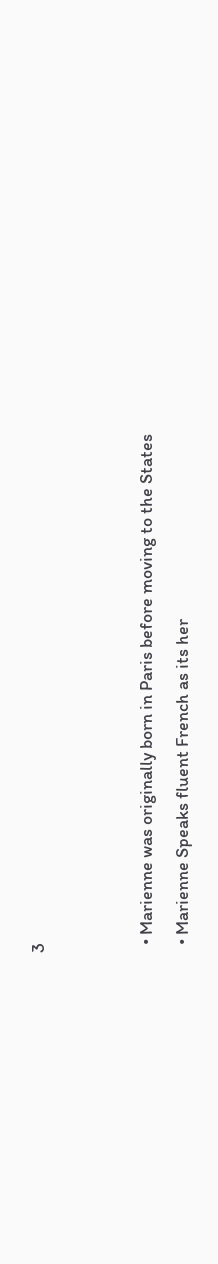3


  • Marienne was originally born in Paris before moving to the States
  • Marienne Speaks fluent French as its her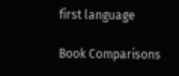first language

Book Comparisons